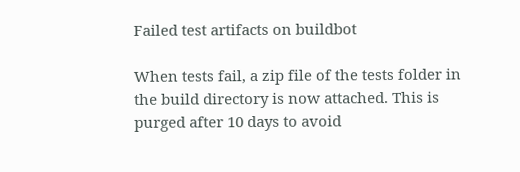Failed test artifacts on buildbot

When tests fail, a zip file of the tests folder in the build directory is now attached. This is purged after 10 days to avoid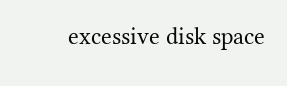excessive disk space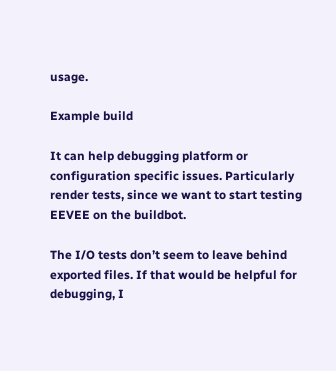usage.

Example build

It can help debugging platform or configuration specific issues. Particularly render tests, since we want to start testing EEVEE on the buildbot.

The I/O tests don’t seem to leave behind exported files. If that would be helpful for debugging, I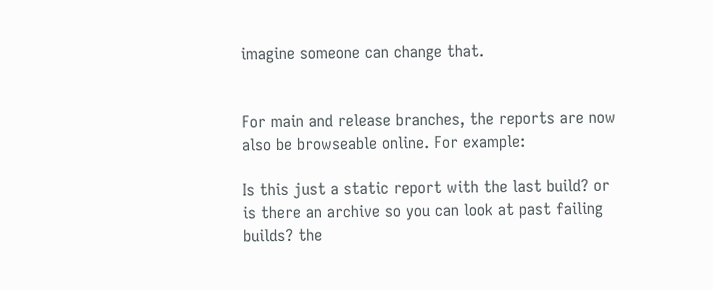imagine someone can change that.


For main and release branches, the reports are now also be browseable online. For example:

Is this just a static report with the last build? or is there an archive so you can look at past failing builds? the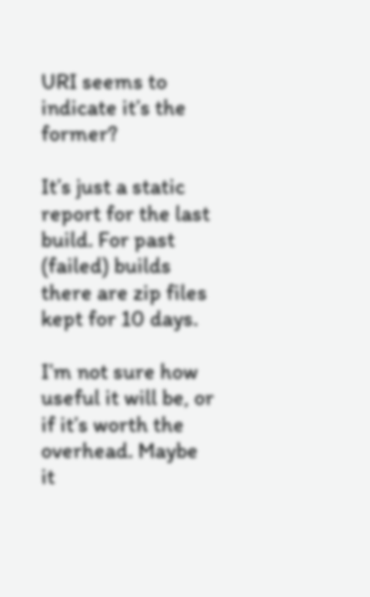URI seems to indicate it’s the former?

It’s just a static report for the last build. For past (failed) builds there are zip files kept for 10 days.

I’m not sure how useful it will be, or if it’s worth the overhead. Maybe it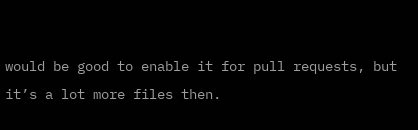would be good to enable it for pull requests, but it’s a lot more files then.